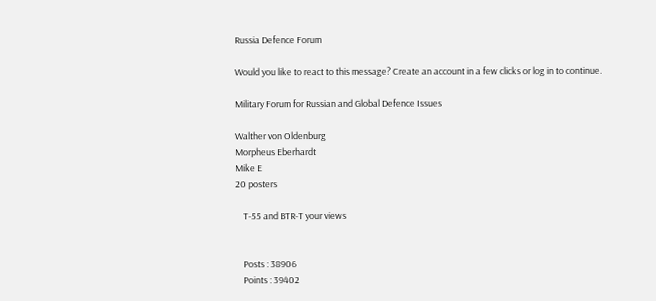Russia Defence Forum

Would you like to react to this message? Create an account in a few clicks or log in to continue.

Military Forum for Russian and Global Defence Issues

Walther von Oldenburg
Morpheus Eberhardt
Mike E
20 posters

    T-55 and BTR-T your views


    Posts : 38906
    Points : 39402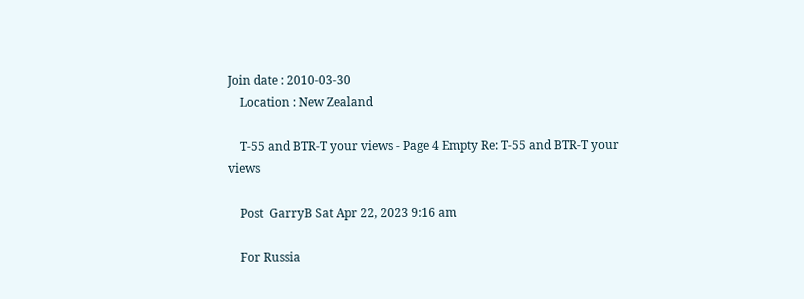Join date : 2010-03-30
    Location : New Zealand

    T-55 and BTR-T your views - Page 4 Empty Re: T-55 and BTR-T your views

    Post  GarryB Sat Apr 22, 2023 9:16 am

    For Russia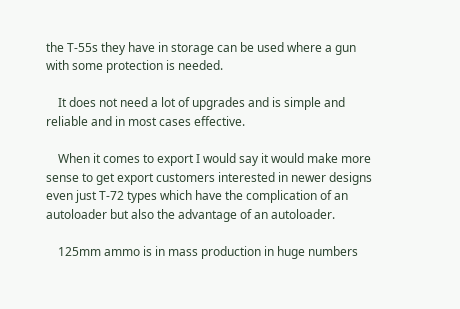the T-55s they have in storage can be used where a gun with some protection is needed.

    It does not need a lot of upgrades and is simple and reliable and in most cases effective.

    When it comes to export I would say it would make more sense to get export customers interested in newer designs even just T-72 types which have the complication of an autoloader but also the advantage of an autoloader.

    125mm ammo is in mass production in huge numbers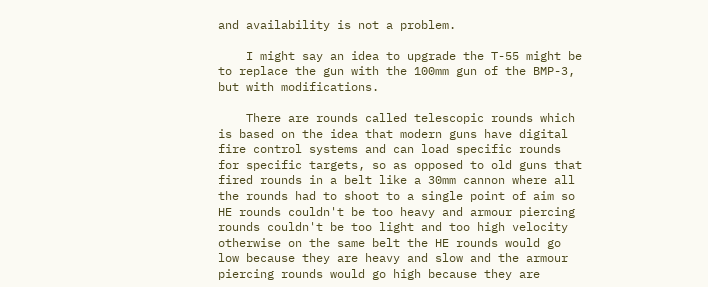and availability is not a problem.

    I might say an idea to upgrade the T-55 might be to replace the gun with the 100mm gun of the BMP-3, but with modifications.

    There are rounds called telescopic rounds which is based on the idea that modern guns have digital fire control systems and can load specific rounds for specific targets, so as opposed to old guns that fired rounds in a belt like a 30mm cannon where all the rounds had to shoot to a single point of aim so HE rounds couldn't be too heavy and armour piercing rounds couldn't be too light and too high velocity otherwise on the same belt the HE rounds would go low because they are heavy and slow and the armour piercing rounds would go high because they are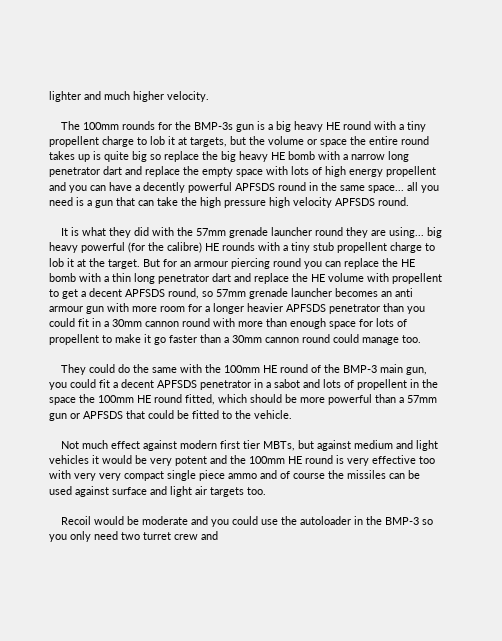lighter and much higher velocity.

    The 100mm rounds for the BMP-3s gun is a big heavy HE round with a tiny propellent charge to lob it at targets, but the volume or space the entire round takes up is quite big so replace the big heavy HE bomb with a narrow long penetrator dart and replace the empty space with lots of high energy propellent and you can have a decently powerful APFSDS round in the same space... all you need is a gun that can take the high pressure high velocity APFSDS round.

    It is what they did with the 57mm grenade launcher round they are using... big heavy powerful (for the calibre) HE rounds with a tiny stub propellent charge to lob it at the target. But for an armour piercing round you can replace the HE bomb with a thin long penetrator dart and replace the HE volume with propellent to get a decent APFSDS round, so 57mm grenade launcher becomes an anti armour gun with more room for a longer heavier APFSDS penetrator than you could fit in a 30mm cannon round with more than enough space for lots of propellent to make it go faster than a 30mm cannon round could manage too.

    They could do the same with the 100mm HE round of the BMP-3 main gun, you could fit a decent APFSDS penetrator in a sabot and lots of propellent in the space the 100mm HE round fitted, which should be more powerful than a 57mm gun or APFSDS that could be fitted to the vehicle.

    Not much effect against modern first tier MBTs, but against medium and light vehicles it would be very potent and the 100mm HE round is very effective too with very very compact single piece ammo and of course the missiles can be used against surface and light air targets too.

    Recoil would be moderate and you could use the autoloader in the BMP-3 so you only need two turret crew and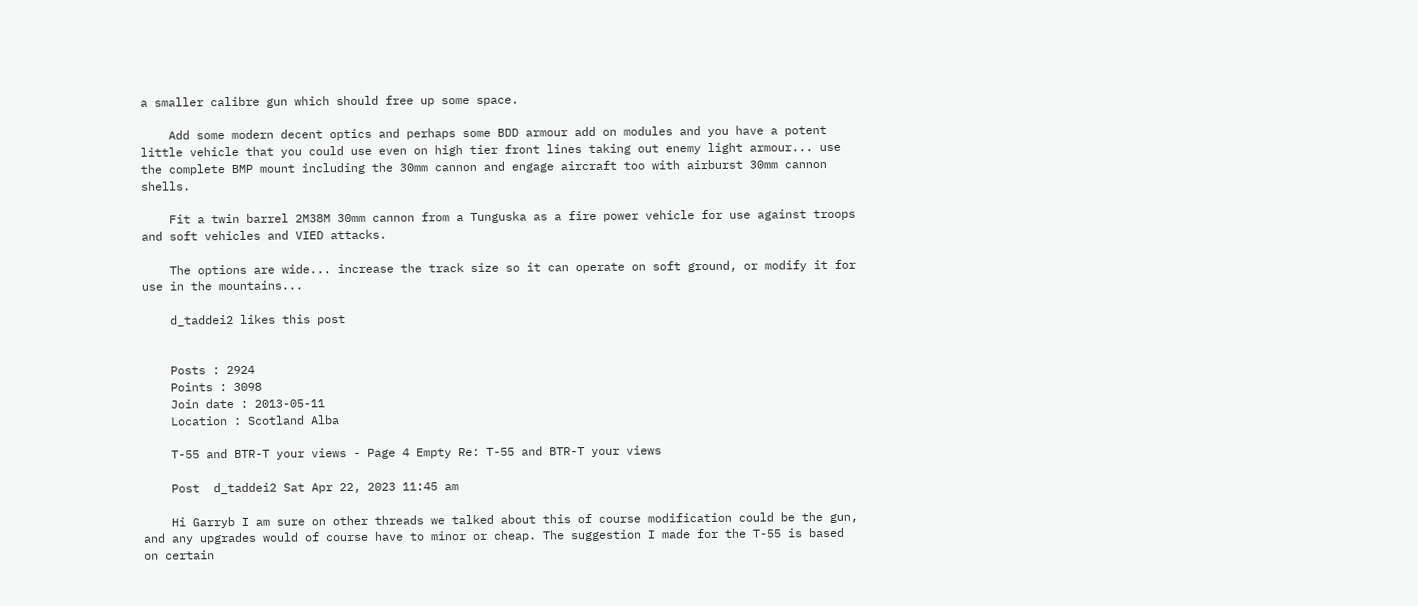a smaller calibre gun which should free up some space.

    Add some modern decent optics and perhaps some BDD armour add on modules and you have a potent little vehicle that you could use even on high tier front lines taking out enemy light armour... use the complete BMP mount including the 30mm cannon and engage aircraft too with airburst 30mm cannon shells.

    Fit a twin barrel 2M38M 30mm cannon from a Tunguska as a fire power vehicle for use against troops and soft vehicles and VIED attacks.

    The options are wide... increase the track size so it can operate on soft ground, or modify it for use in the mountains...

    d_taddei2 likes this post


    Posts : 2924
    Points : 3098
    Join date : 2013-05-11
    Location : Scotland Alba

    T-55 and BTR-T your views - Page 4 Empty Re: T-55 and BTR-T your views

    Post  d_taddei2 Sat Apr 22, 2023 11:45 am

    Hi Garryb I am sure on other threads we talked about this of course modification could be the gun, and any upgrades would of course have to minor or cheap. The suggestion I made for the T-55 is based on certain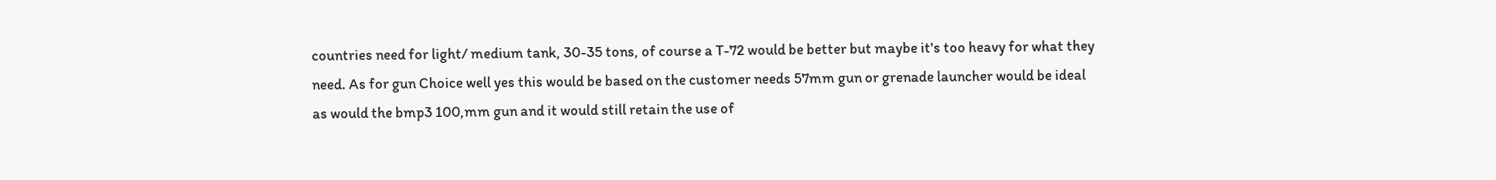countries need for light/ medium tank, 30-35 tons, of course a T-72 would be better but maybe it's too heavy for what they need. As for gun Choice well yes this would be based on the customer needs 57mm gun or grenade launcher would be ideal as would the bmp3 100,mm gun and it would still retain the use of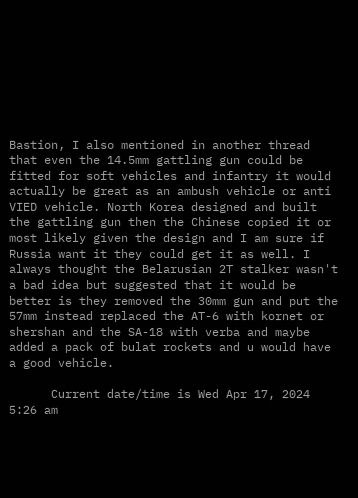Bastion, I also mentioned in another thread that even the 14.5mm gattling gun could be fitted for soft vehicles and infantry it would actually be great as an ambush vehicle or anti VIED vehicle. North Korea designed and built the gattling gun then the Chinese copied it or most likely given the design and I am sure if Russia want it they could get it as well. I always thought the Belarusian 2T stalker wasn't a bad idea but suggested that it would be better is they removed the 30mm gun and put the 57mm instead replaced the AT-6 with kornet or shershan and the SA-18 with verba and maybe added a pack of bulat rockets and u would have a good vehicle.

      Current date/time is Wed Apr 17, 2024 5:26 am